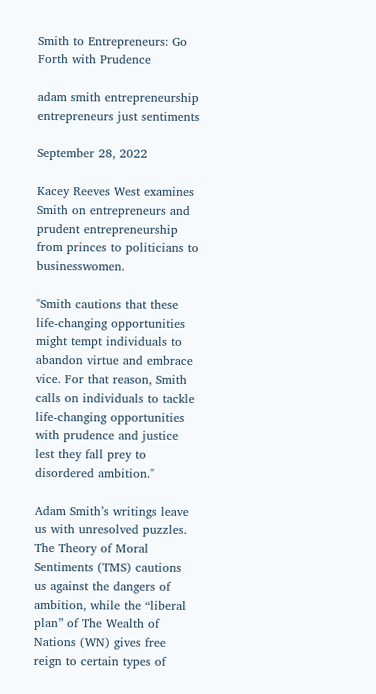Smith to Entrepreneurs: Go Forth with Prudence

adam smith entrepreneurship entrepreneurs just sentiments

September 28, 2022

Kacey Reeves West examines Smith on entrepreneurs and prudent entrepreneurship from princes to politicians to businesswomen.

"Smith cautions that these life-changing opportunities might tempt individuals to abandon virtue and embrace vice. For that reason, Smith calls on individuals to tackle life-changing opportunities with prudence and justice lest they fall prey to disordered ambition."

Adam Smith’s writings leave us with unresolved puzzles. The Theory of Moral Sentiments (TMS) cautions us against the dangers of ambition, while the “liberal plan” of The Wealth of Nations (WN) gives free reign to certain types of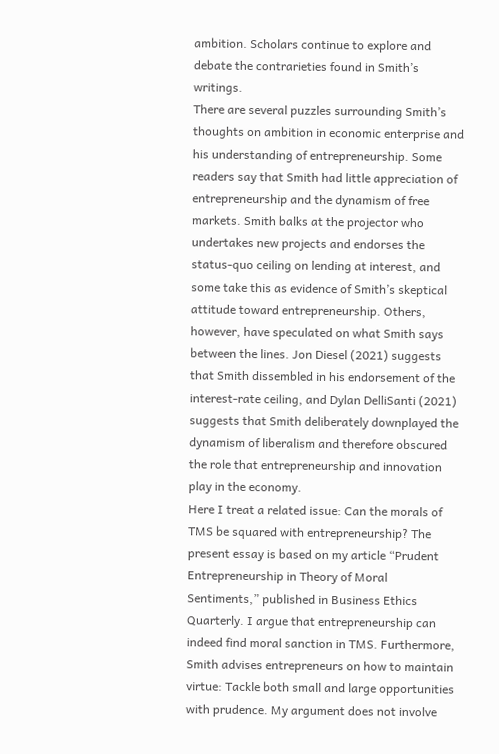ambition. Scholars continue to explore and debate the contrarieties found in Smith’s writings.
There are several puzzles surrounding Smith’s thoughts on ambition in economic enterprise and his understanding of entrepreneurship. Some readers say that Smith had little appreciation of entrepreneurship and the dynamism of free markets. Smith balks at the projector who undertakes new projects and endorses the status-quo ceiling on lending at interest, and some take this as evidence of Smith’s skeptical attitude toward entrepreneurship. Others, however, have speculated on what Smith says between the lines. Jon Diesel (2021) suggests that Smith dissembled in his endorsement of the interest-rate ceiling, and Dylan DelliSanti (2021) suggests that Smith deliberately downplayed the dynamism of liberalism and therefore obscured the role that entrepreneurship and innovation play in the economy.
Here I treat a related issue: Can the morals of TMS be squared with entrepreneurship? The present essay is based on my article “Prudent Entrepreneurship in Theory of Moral Sentiments,” published in Business Ethics Quarterly. I argue that entrepreneurship can indeed find moral sanction in TMS. Furthermore, Smith advises entrepreneurs on how to maintain virtue: Tackle both small and large opportunities with prudence. My argument does not involve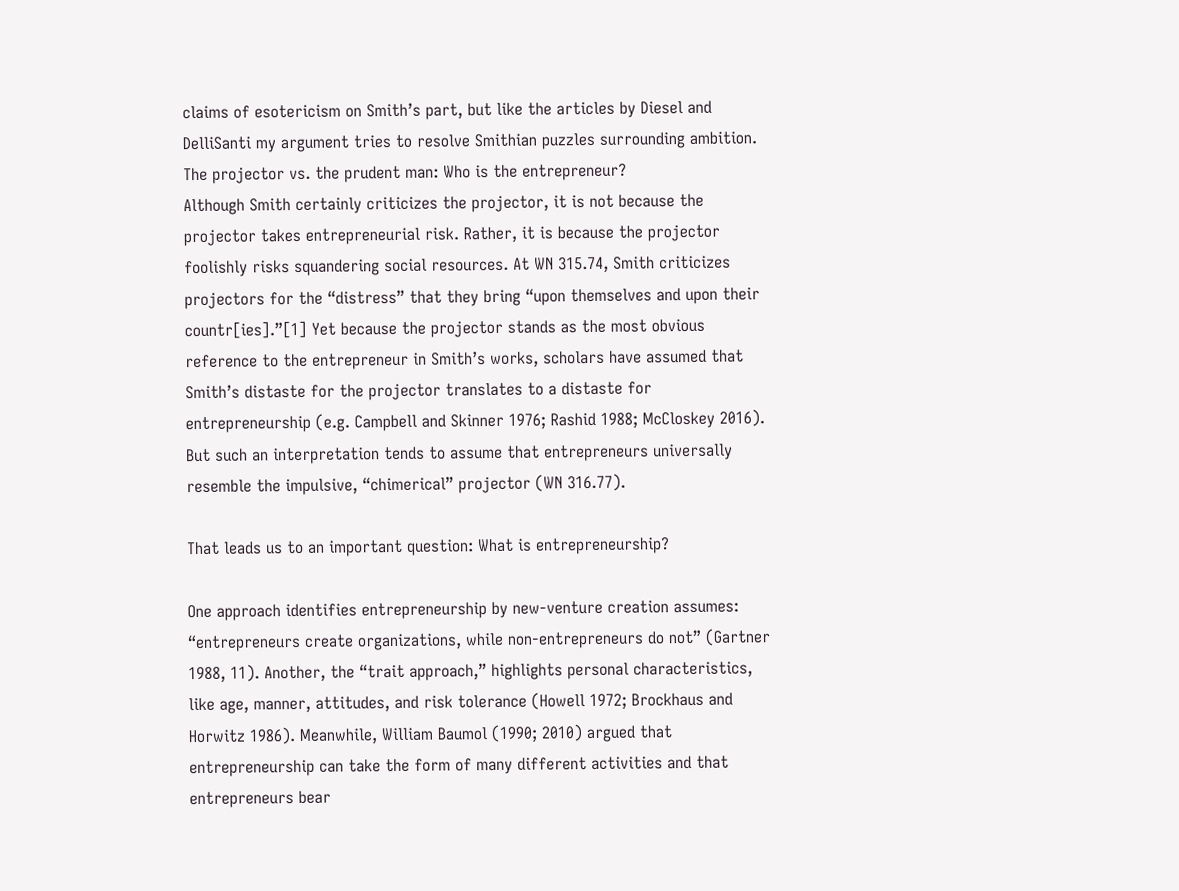claims of esotericism on Smith’s part, but like the articles by Diesel and DelliSanti my argument tries to resolve Smithian puzzles surrounding ambition.
The projector vs. the prudent man: Who is the entrepreneur?
Although Smith certainly criticizes the projector, it is not because the projector takes entrepreneurial risk. Rather, it is because the projector foolishly risks squandering social resources. At WN 315.74, Smith criticizes projectors for the “distress” that they bring “upon themselves and upon their countr[ies].”[1] Yet because the projector stands as the most obvious reference to the entrepreneur in Smith’s works, scholars have assumed that Smith’s distaste for the projector translates to a distaste for entrepreneurship (e.g. Campbell and Skinner 1976; Rashid 1988; McCloskey 2016). But such an interpretation tends to assume that entrepreneurs universally resemble the impulsive, “chimerical” projector (WN 316.77).

That leads us to an important question: What is entrepreneurship?

One approach identifies entrepreneurship by new-venture creation assumes: “entrepreneurs create organizations, while non-entrepreneurs do not” (Gartner 1988, 11). Another, the “trait approach,” highlights personal characteristics, like age, manner, attitudes, and risk tolerance (Howell 1972; Brockhaus and Horwitz 1986). Meanwhile, William Baumol (1990; 2010) argued that entrepreneurship can take the form of many different activities and that entrepreneurs bear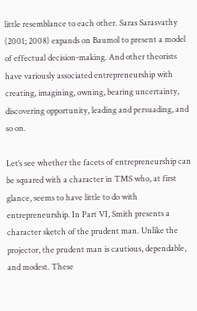little resemblance to each other. Saras Sarasvathy (2001; 2008) expands on Baumol to present a model of effectual decision-making. And other theorists have variously associated entrepreneurship with creating, imagining, owning, bearing uncertainty, discovering opportunity, leading and persuading, and so on.

Let’s see whether the facets of entrepreneurship can be squared with a character in TMS who, at first glance, seems to have little to do with entrepreneurship. In Part VI, Smith presents a character sketch of the prudent man. Unlike the projector, the prudent man is cautious, dependable, and modest. These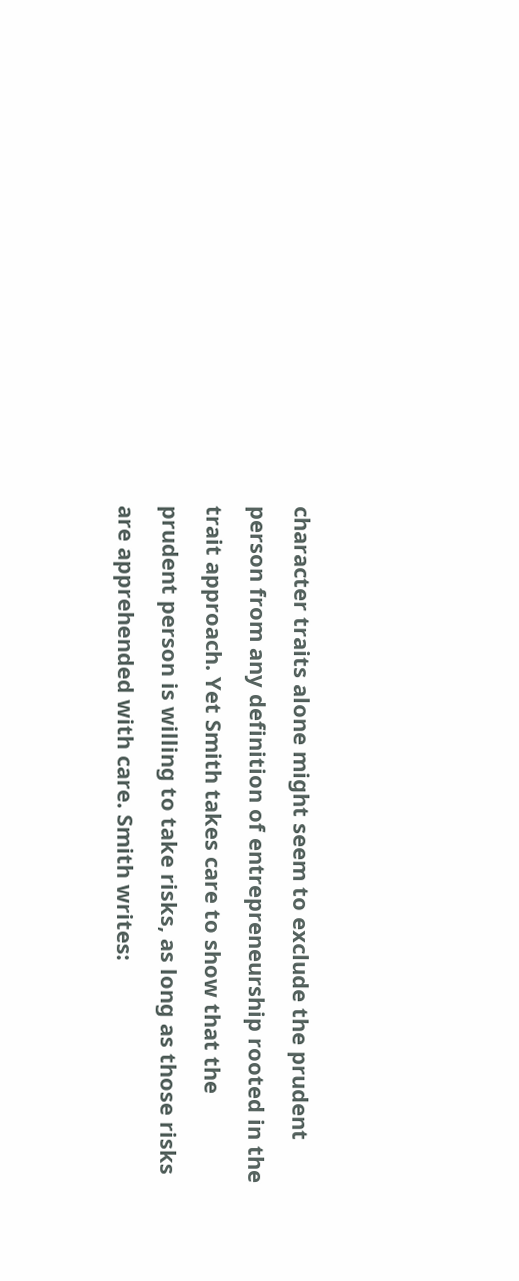character traits alone might seem to exclude the prudent person from any definition of entrepreneurship rooted in the trait approach. Yet Smith takes care to show that the prudent person is willing to take risks, as long as those risks are apprehended with care. Smith writes: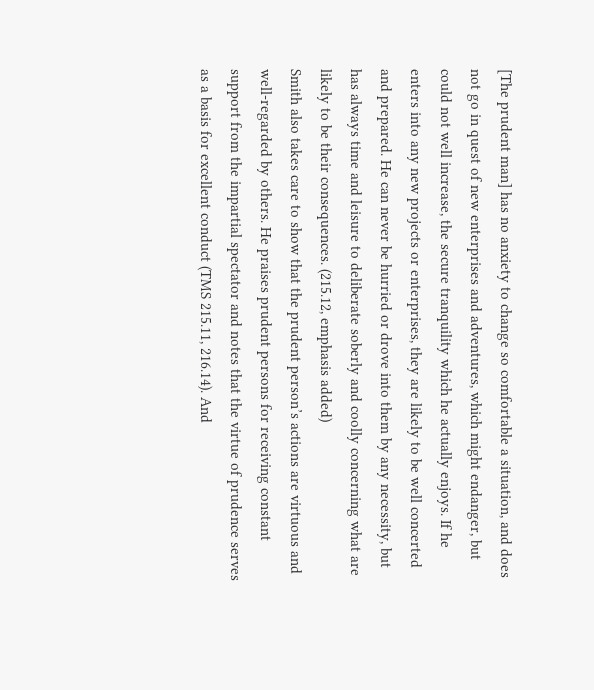[The prudent man] has no anxiety to change so comfortable a situation, and does not go in quest of new enterprises and adventures, which might endanger, but could not well increase, the secure tranquility which he actually enjoys. If he enters into any new projects or enterprises, they are likely to be well concerted and prepared. He can never be hurried or drove into them by any necessity, but has always time and leisure to deliberate soberly and coolly concerning what are likely to be their consequences. (215.12, emphasis added)
Smith also takes care to show that the prudent person’s actions are virtuous and well-regarded by others. He praises prudent persons for receiving constant support from the impartial spectator and notes that the virtue of prudence serves as a basis for excellent conduct (TMS 215.11, 216.14). And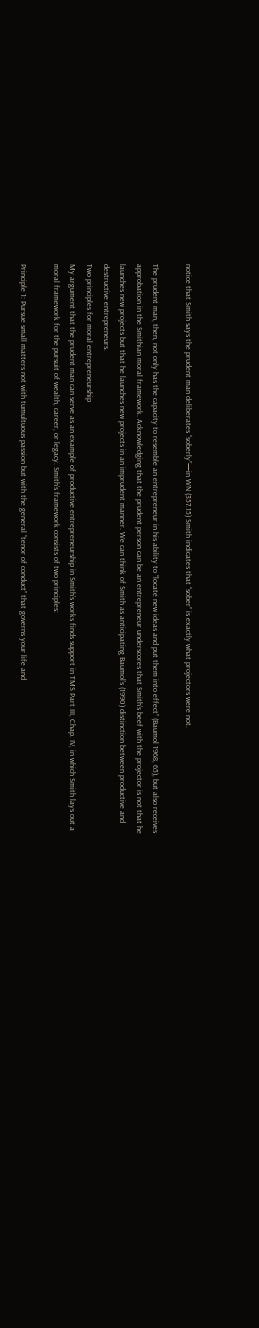notice that Smith says the prudent man deliberates “soberly”—in WN (357.15) Smith indicates that “sober” is exactly what projectors were not.

The prudent man, then, not only has the capacity to resemble an entrepreneur in his ability to “locate new ideas and put them into effect” (Baumol 1968, 65), but also receives approbation in the Smithian moral framework. Acknowledging that the prudent person can be an entrepreneur underscores that Smith’s beef with the projector is not that he launches new projects but that he launches new projects in an imprudent manner. We can think of Smith as anticipating Baumol’s (1990) distinction between productive and destructive entrepreneurs.
Two principles for moral entrepreneurship
My argument that the prudent man can serve as an example of productive entrepreneurship in Smith’s works finds support in TMS Part III, Chap. IV, in which Smith lays out a moral framework for the pursuit of wealth, career, or legacy. Smith’s framework consists of two principles:

Principle 1: Pursue small matters not with tumultuous passion but with the general “tenor of conduct” that governs your life and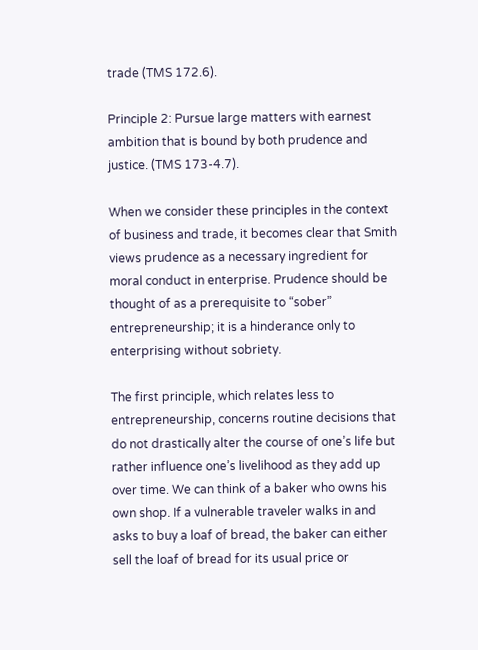trade (TMS 172.6).

Principle 2: Pursue large matters with earnest ambition that is bound by both prudence and justice. (TMS 173-4.7).

When we consider these principles in the context of business and trade, it becomes clear that Smith views prudence as a necessary ingredient for moral conduct in enterprise. Prudence should be thought of as a prerequisite to “sober” entrepreneurship; it is a hinderance only to enterprising without sobriety.

The first principle, which relates less to entrepreneurship, concerns routine decisions that do not drastically alter the course of one’s life but rather influence one’s livelihood as they add up over time. We can think of a baker who owns his own shop. If a vulnerable traveler walks in and asks to buy a loaf of bread, the baker can either sell the loaf of bread for its usual price or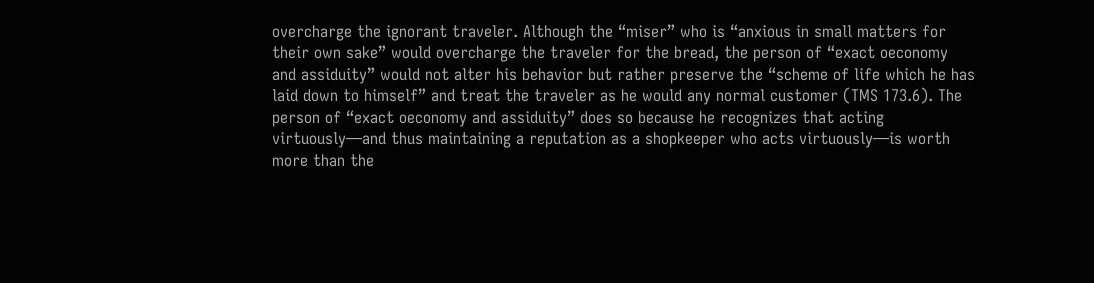overcharge the ignorant traveler. Although the “miser” who is “anxious in small matters for their own sake” would overcharge the traveler for the bread, the person of “exact oeconomy and assiduity” would not alter his behavior but rather preserve the “scheme of life which he has laid down to himself” and treat the traveler as he would any normal customer (TMS 173.6). The person of “exact oeconomy and assiduity” does so because he recognizes that acting virtuously—and thus maintaining a reputation as a shopkeeper who acts virtuously—is worth more than the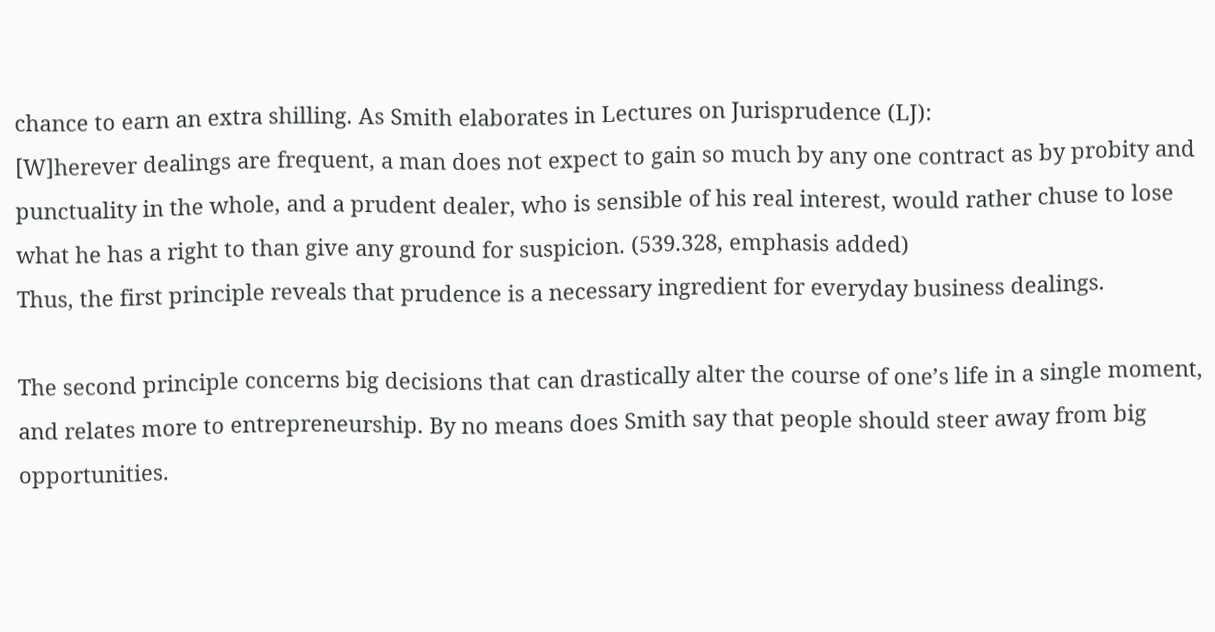chance to earn an extra shilling. As Smith elaborates in Lectures on Jurisprudence (LJ):
[W]herever dealings are frequent, a man does not expect to gain so much by any one contract as by probity and punctuality in the whole, and a prudent dealer, who is sensible of his real interest, would rather chuse to lose what he has a right to than give any ground for suspicion. (539.328, emphasis added)
Thus, the first principle reveals that prudence is a necessary ingredient for everyday business dealings.

The second principle concerns big decisions that can drastically alter the course of one’s life in a single moment, and relates more to entrepreneurship. By no means does Smith say that people should steer away from big opportunities.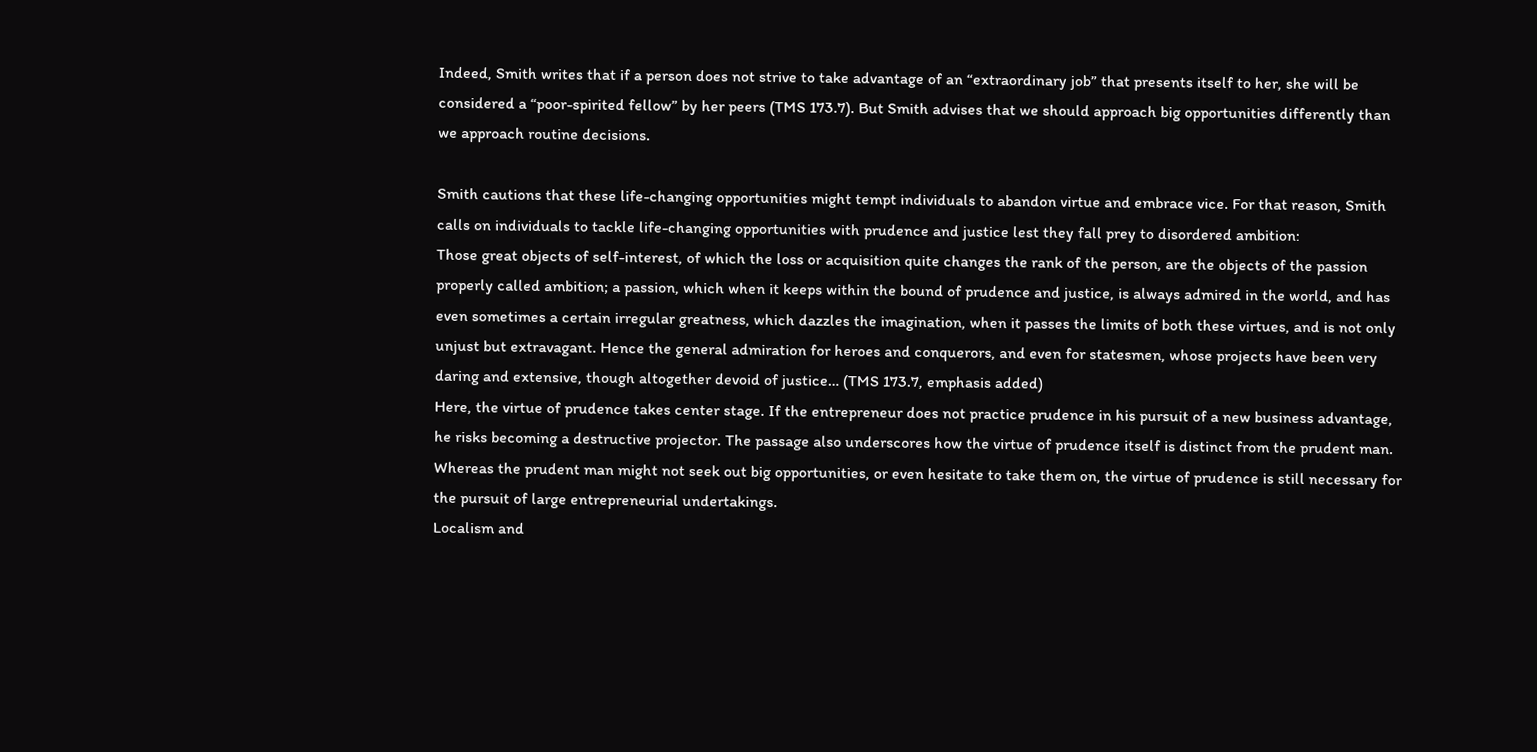Indeed, Smith writes that if a person does not strive to take advantage of an “extraordinary job” that presents itself to her, she will be considered a “poor-spirited fellow” by her peers (TMS 173.7). But Smith advises that we should approach big opportunities differently than we approach routine decisions.

Smith cautions that these life-changing opportunities might tempt individuals to abandon virtue and embrace vice. For that reason, Smith calls on individuals to tackle life-changing opportunities with prudence and justice lest they fall prey to disordered ambition:
Those great objects of self-interest, of which the loss or acquisition quite changes the rank of the person, are the objects of the passion properly called ambition; a passion, which when it keeps within the bound of prudence and justice, is always admired in the world, and has even sometimes a certain irregular greatness, which dazzles the imagination, when it passes the limits of both these virtues, and is not only unjust but extravagant. Hence the general admiration for heroes and conquerors, and even for statesmen, whose projects have been very daring and extensive, though altogether devoid of justice… (TMS 173.7, emphasis added)
Here, the virtue of prudence takes center stage. If the entrepreneur does not practice prudence in his pursuit of a new business advantage, he risks becoming a destructive projector. The passage also underscores how the virtue of prudence itself is distinct from the prudent man. Whereas the prudent man might not seek out big opportunities, or even hesitate to take them on, the virtue of prudence is still necessary for the pursuit of large entrepreneurial undertakings.
Localism and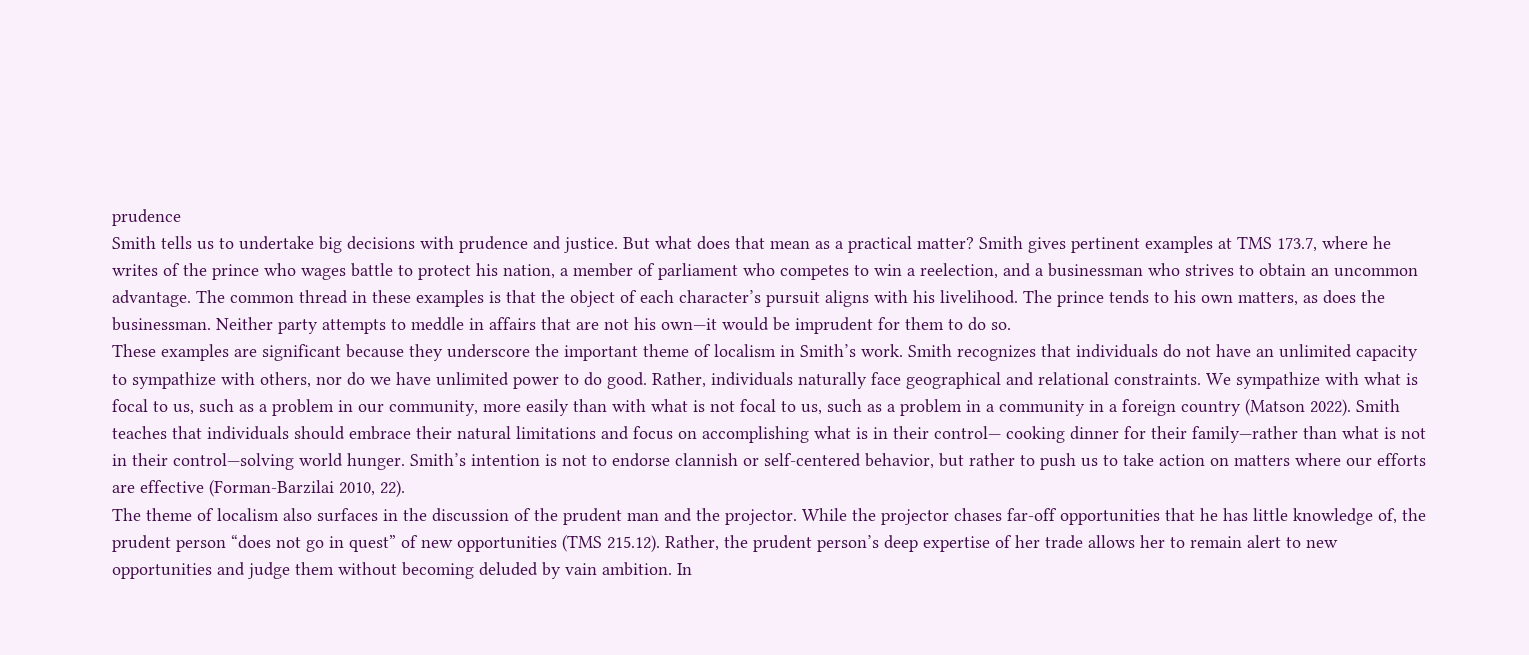prudence
Smith tells us to undertake big decisions with prudence and justice. But what does that mean as a practical matter? Smith gives pertinent examples at TMS 173.7, where he writes of the prince who wages battle to protect his nation, a member of parliament who competes to win a reelection, and a businessman who strives to obtain an uncommon advantage. The common thread in these examples is that the object of each character’s pursuit aligns with his livelihood. The prince tends to his own matters, as does the businessman. Neither party attempts to meddle in affairs that are not his own—it would be imprudent for them to do so.
These examples are significant because they underscore the important theme of localism in Smith’s work. Smith recognizes that individuals do not have an unlimited capacity to sympathize with others, nor do we have unlimited power to do good. Rather, individuals naturally face geographical and relational constraints. We sympathize with what is focal to us, such as a problem in our community, more easily than with what is not focal to us, such as a problem in a community in a foreign country (Matson 2022). Smith teaches that individuals should embrace their natural limitations and focus on accomplishing what is in their control— cooking dinner for their family—rather than what is not in their control—solving world hunger. Smith’s intention is not to endorse clannish or self-centered behavior, but rather to push us to take action on matters where our efforts are effective (Forman-Barzilai 2010, 22).
The theme of localism also surfaces in the discussion of the prudent man and the projector. While the projector chases far-off opportunities that he has little knowledge of, the prudent person “does not go in quest” of new opportunities (TMS 215.12). Rather, the prudent person’s deep expertise of her trade allows her to remain alert to new opportunities and judge them without becoming deluded by vain ambition. In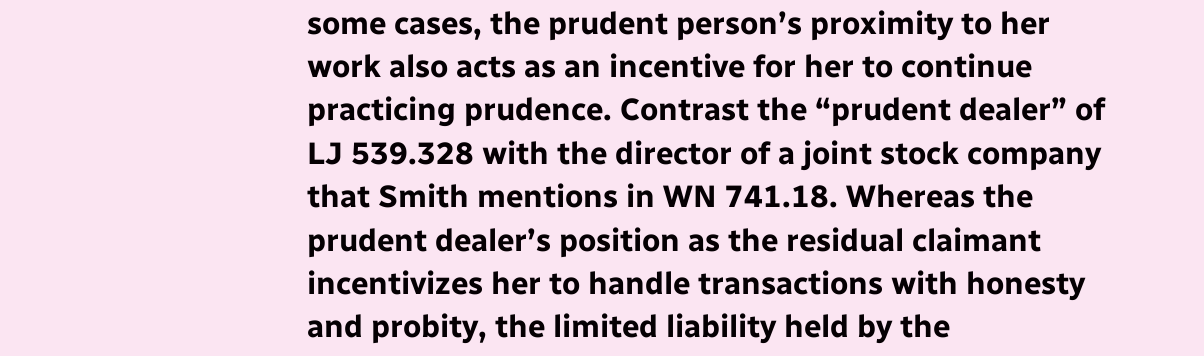some cases, the prudent person’s proximity to her work also acts as an incentive for her to continue practicing prudence. Contrast the “prudent dealer” of LJ 539.328 with the director of a joint stock company that Smith mentions in WN 741.18. Whereas the prudent dealer’s position as the residual claimant incentivizes her to handle transactions with honesty and probity, the limited liability held by the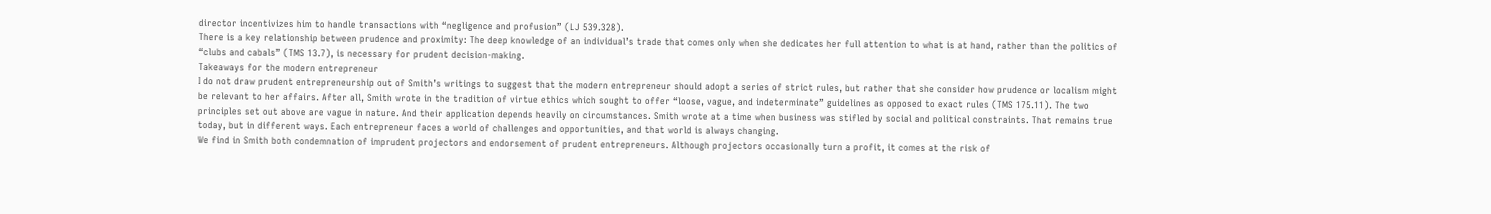director incentivizes him to handle transactions with “negligence and profusion” (LJ 539.328).
There is a key relationship between prudence and proximity: The deep knowledge of an individual’s trade that comes only when she dedicates her full attention to what is at hand, rather than the politics of “clubs and cabals” (TMS 13.7), is necessary for prudent decision-making.
Takeaways for the modern entrepreneur
I do not draw prudent entrepreneurship out of Smith’s writings to suggest that the modern entrepreneur should adopt a series of strict rules, but rather that she consider how prudence or localism might be relevant to her affairs. After all, Smith wrote in the tradition of virtue ethics which sought to offer “loose, vague, and indeterminate” guidelines as opposed to exact rules (TMS 175.11). The two principles set out above are vague in nature. And their application depends heavily on circumstances. Smith wrote at a time when business was stifled by social and political constraints. That remains true today, but in different ways. Each entrepreneur faces a world of challenges and opportunities, and that world is always changing.
We find in Smith both condemnation of imprudent projectors and endorsement of prudent entrepreneurs. Although projectors occasionally turn a profit, it comes at the risk of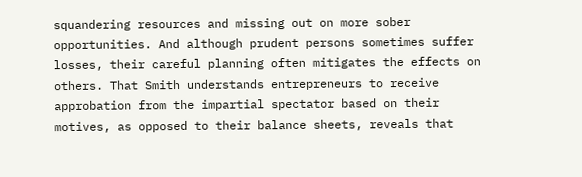squandering resources and missing out on more sober opportunities. And although prudent persons sometimes suffer losses, their careful planning often mitigates the effects on others. That Smith understands entrepreneurs to receive approbation from the impartial spectator based on their motives, as opposed to their balance sheets, reveals that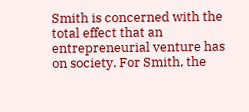Smith is concerned with the total effect that an entrepreneurial venture has on society. For Smith, the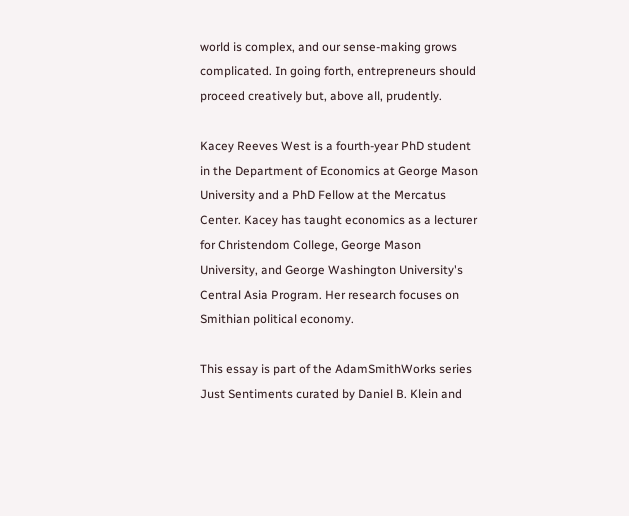world is complex, and our sense-making grows complicated. In going forth, entrepreneurs should proceed creatively but, above all, prudently.

Kacey Reeves West is a fourth-year PhD student in the Department of Economics at George Mason University and a PhD Fellow at the Mercatus Center. Kacey has taught economics as a lecturer for Christendom College, George Mason University, and George Washington University's Central Asia Program. Her research focuses on Smithian political economy.

This essay is part of the AdamSmithWorks series Just Sentiments curated by Daniel B. Klein and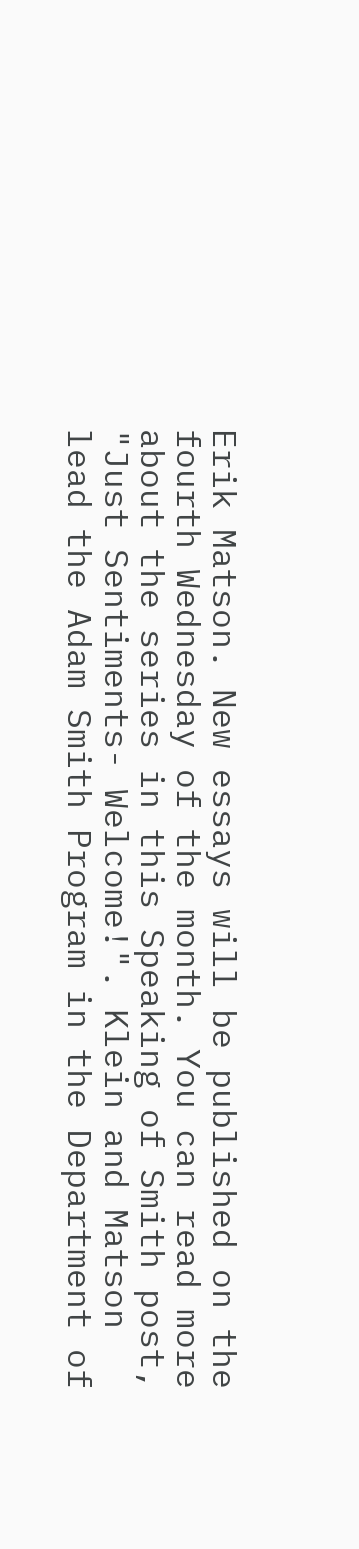Erik Matson. New essays will be published on the fourth Wednesday of the month. You can read more about the series in this Speaking of Smith post, "Just Sentiments- Welcome!". Klein and Matson lead the Adam Smith Program in the Department of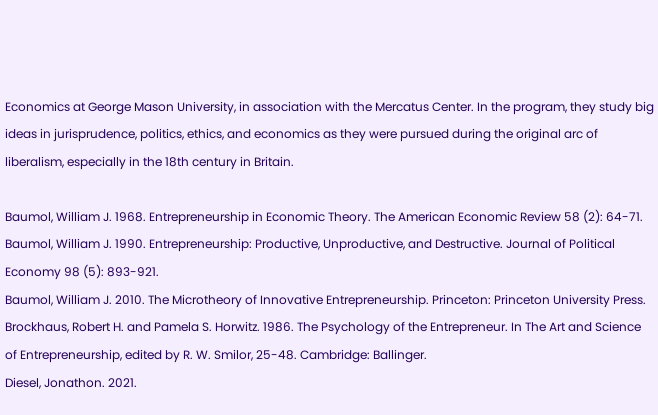Economics at George Mason University, in association with the Mercatus Center. In the program, they study big ideas in jurisprudence, politics, ethics, and economics as they were pursued during the original arc of liberalism, especially in the 18th century in Britain.

Baumol, William J. 1968. Entrepreneurship in Economic Theory. The American Economic Review 58 (2): 64-71.
Baumol, William J. 1990. Entrepreneurship: Productive, Unproductive, and Destructive. Journal of Political Economy 98 (5): 893-921.
Baumol, William J. 2010. The Microtheory of Innovative Entrepreneurship. Princeton: Princeton University Press.
Brockhaus, Robert H. and Pamela S. Horwitz. 1986. The Psychology of the Entrepreneur. In The Art and Science of Entrepreneurship, edited by R. W. Smilor, 25-48. Cambridge: Ballinger.
Diesel, Jonathon. 2021.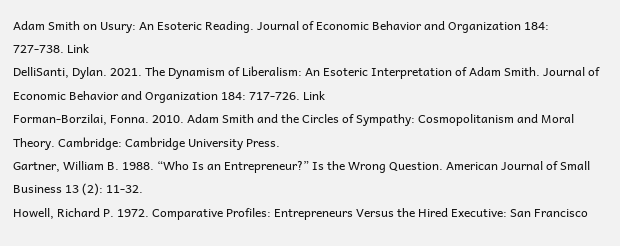Adam Smith on Usury: An Esoteric Reading. Journal of Economic Behavior and Organization 184: 727-738. Link
DelliSanti, Dylan. 2021. The Dynamism of Liberalism: An Esoteric Interpretation of Adam Smith. Journal of Economic Behavior and Organization 184: 717-726. Link
Forman-Borzilai, Fonna. 2010. Adam Smith and the Circles of Sympathy: Cosmopolitanism and Moral Theory. Cambridge: Cambridge University Press.
Gartner, William B. 1988. “Who Is an Entrepreneur?” Is the Wrong Question. American Journal of Small Business 13 (2): 11-32.
Howell, Richard P. 1972. Comparative Profiles: Entrepreneurs Versus the Hired Executive: San Francisco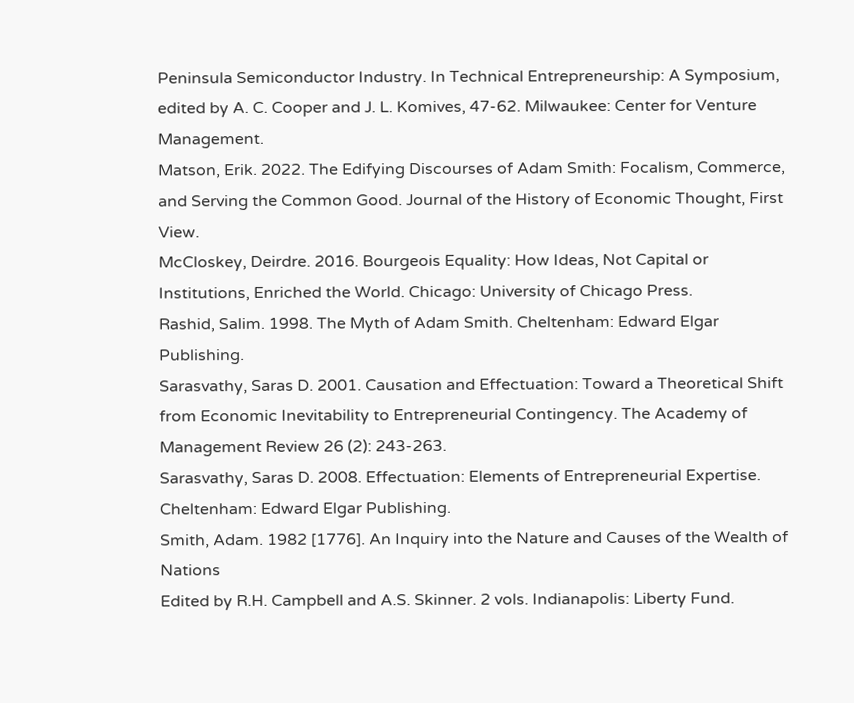Peninsula Semiconductor Industry. In Technical Entrepreneurship: A Symposium, edited by A. C. Cooper and J. L. Komives, 47-62. Milwaukee: Center for Venture Management.
Matson, Erik. 2022. The Edifying Discourses of Adam Smith: Focalism, Commerce, and Serving the Common Good. Journal of the History of Economic Thought, First View.
McCloskey, Deirdre. 2016. Bourgeois Equality: How Ideas, Not Capital or Institutions, Enriched the World. Chicago: University of Chicago Press.
Rashid, Salim. 1998. The Myth of Adam Smith. Cheltenham: Edward Elgar Publishing.
Sarasvathy, Saras D. 2001. Causation and Effectuation: Toward a Theoretical Shift from Economic Inevitability to Entrepreneurial Contingency. The Academy of Management Review 26 (2): 243-263.
Sarasvathy, Saras D. 2008. Effectuation: Elements of Entrepreneurial Expertise. Cheltenham: Edward Elgar Publishing.
Smith, Adam. 1982 [1776]. An Inquiry into the Nature and Causes of the Wealth of Nations
Edited by R.H. Campbell and A.S. Skinner. 2 vols. Indianapolis: Liberty Fund.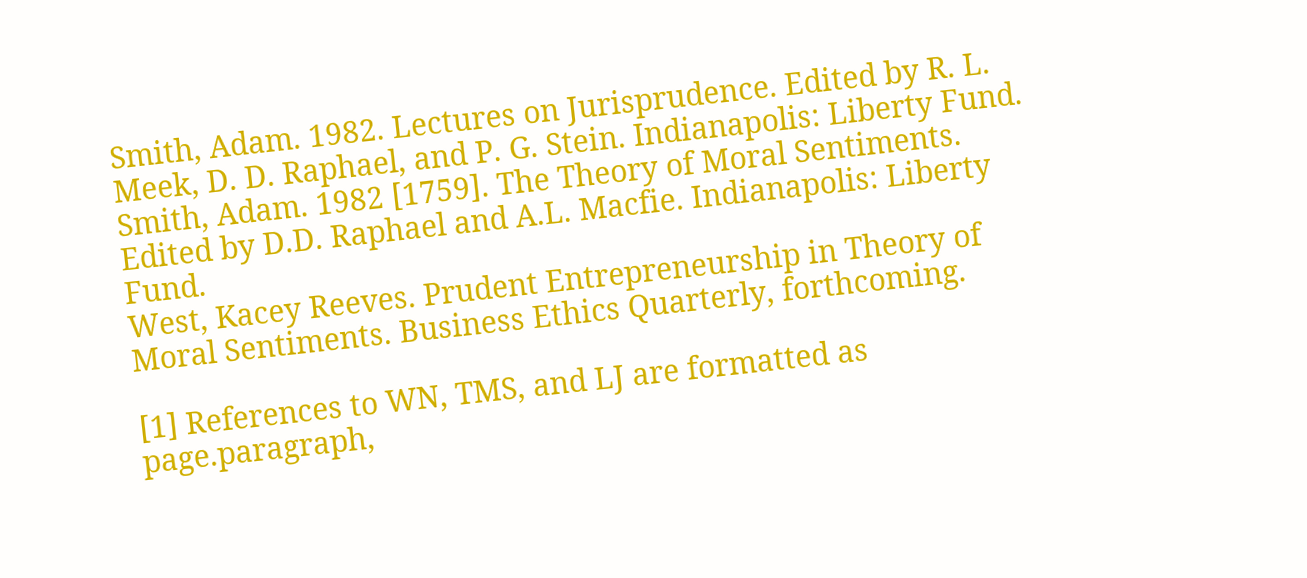Smith, Adam. 1982. Lectures on Jurisprudence. Edited by R. L. Meek, D. D. Raphael, and P. G. Stein. Indianapolis: Liberty Fund.
Smith, Adam. 1982 [1759]. The Theory of Moral Sentiments. Edited by D.D. Raphael and A.L. Macfie. Indianapolis: Liberty Fund.
West, Kacey Reeves. Prudent Entrepreneurship in Theory of Moral Sentiments. Business Ethics Quarterly, forthcoming.

[1] References to WN, TMS, and LJ are formatted as page.paragraph,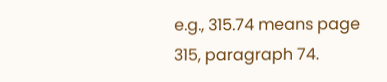e.g., 315.74 means page 315, paragraph 74.